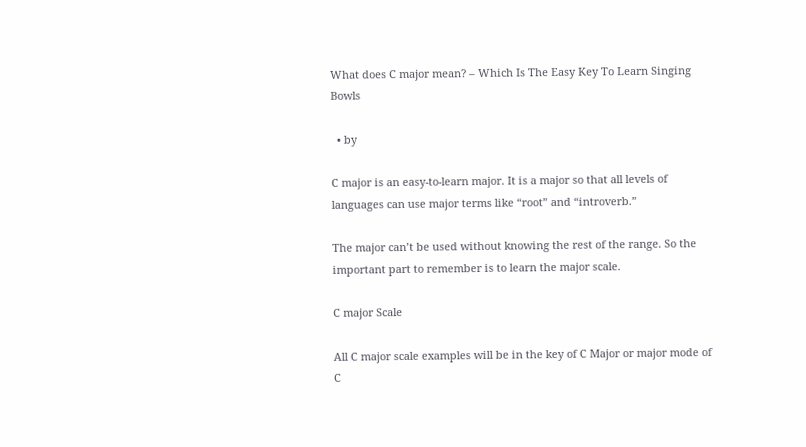What does C major mean? – Which Is The Easy Key To Learn Singing Bowls

  • by

C major is an easy-to-learn major. It is a major so that all levels of languages can use major terms like “root” and “introverb.”

The major can’t be used without knowing the rest of the range. So the important part to remember is to learn the major scale.

C major Scale

All C major scale examples will be in the key of C Major or major mode of C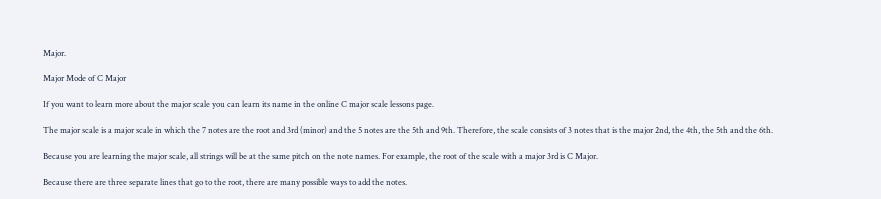Major.

Major Mode of C Major

If you want to learn more about the major scale you can learn its name in the online C major scale lessons page.

The major scale is a major scale in which the 7 notes are the root and 3rd (minor) and the 5 notes are the 5th and 9th. Therefore, the scale consists of 3 notes that is the major 2nd, the 4th, the 5th and the 6th.

Because you are learning the major scale, all strings will be at the same pitch on the note names. For example, the root of the scale with a major 3rd is C Major.

Because there are three separate lines that go to the root, there are many possible ways to add the notes.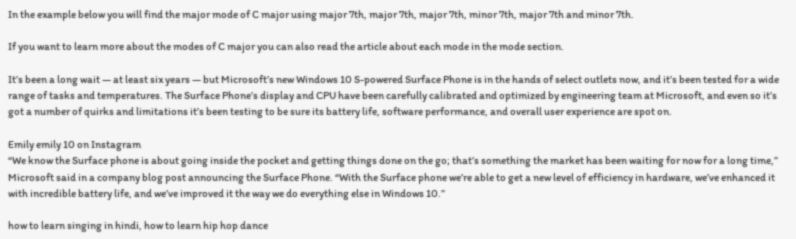In the example below you will find the major mode of C major using major 7th, major 7th, major 7th, minor 7th, major 7th and minor 7th.

If you want to learn more about the modes of C major you can also read the article about each mode in the mode section.

It’s been a long wait — at least six years — but Microsoft’s new Windows 10 S-powered Surface Phone is in the hands of select outlets now, and it’s been tested for a wide range of tasks and temperatures. The Surface Phone’s display and CPU have been carefully calibrated and optimized by engineering team at Microsoft, and even so it’s got a number of quirks and limitations it’s been testing to be sure its battery life, software performance, and overall user experience are spot on.

Emily emily 10 on Instagram
“We know the Surface phone is about going inside the pocket and getting things done on the go; that’s something the market has been waiting for now for a long time,” Microsoft said in a company blog post announcing the Surface Phone. “With the Surface phone we’re able to get a new level of efficiency in hardware, we’ve enhanced it with incredible battery life, and we’ve improved it the way we do everything else in Windows 10.”

how to learn singing in hindi, how to learn hip hop dance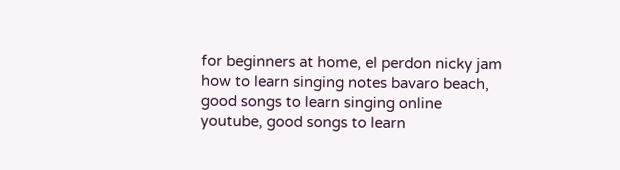for beginners at home, el perdon nicky jam how to learn singing notes bavaro beach, good songs to learn singing online youtube, good songs to learn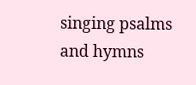singing psalms and hymns